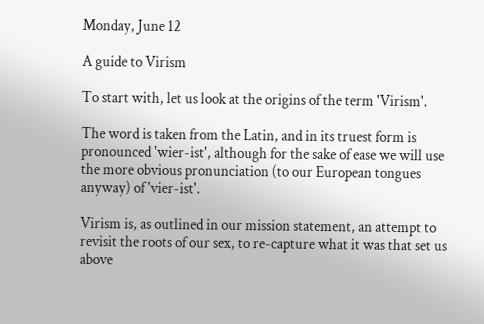Monday, June 12

A guide to Virism

To start with, let us look at the origins of the term 'Virism'.

The word is taken from the Latin, and in its truest form is pronounced 'wier-ist', although for the sake of ease we will use the more obvious pronunciation (to our European tongues anyway) of 'vier-ist'.

Virism is, as outlined in our mission statement, an attempt to revisit the roots of our sex, to re-capture what it was that set us above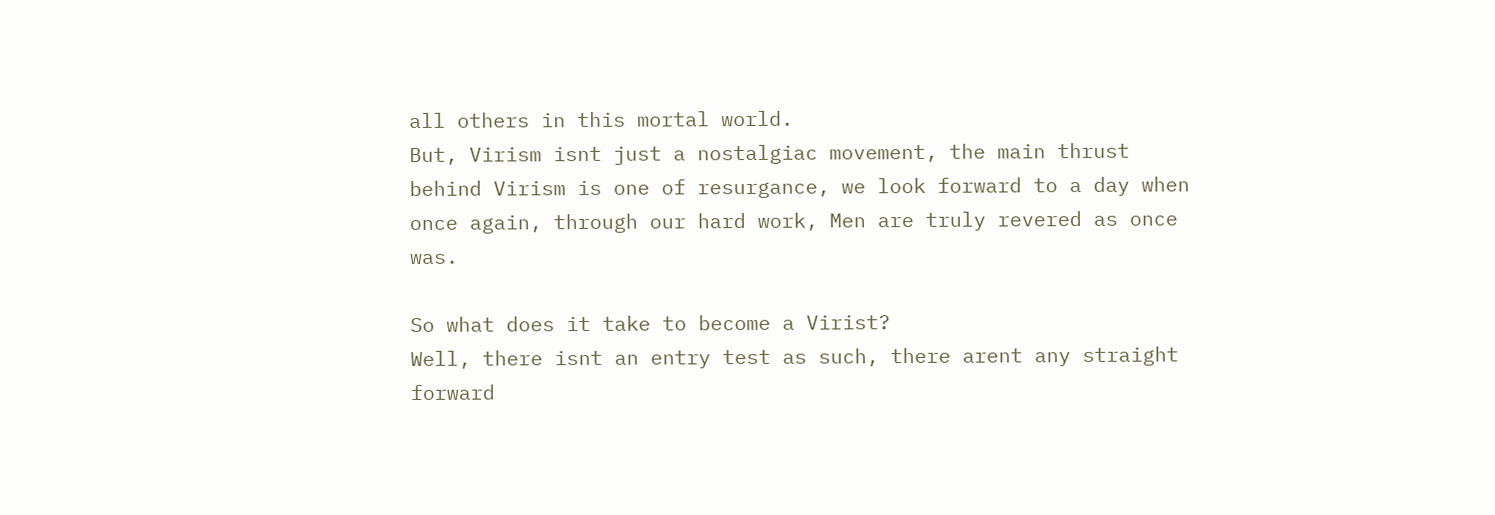all others in this mortal world.
But, Virism isnt just a nostalgiac movement, the main thrust behind Virism is one of resurgance, we look forward to a day when once again, through our hard work, Men are truly revered as once was.

So what does it take to become a Virist?
Well, there isnt an entry test as such, there arent any straight forward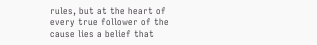rules, but at the heart of every true follower of the cause lies a belief that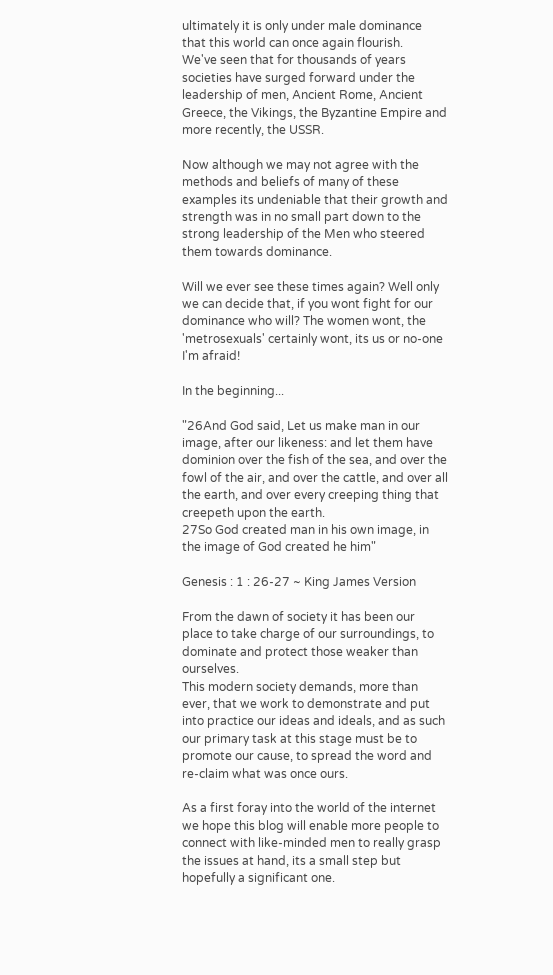ultimately it is only under male dominance that this world can once again flourish.
We've seen that for thousands of years societies have surged forward under the leadership of men, Ancient Rome, Ancient Greece, the Vikings, the Byzantine Empire and more recently, the USSR.

Now although we may not agree with the methods and beliefs of many of these examples its undeniable that their growth and strength was in no small part down to the strong leadership of the Men who steered them towards dominance.

Will we ever see these times again? Well only we can decide that, if you wont fight for our dominance who will? The women wont, the 'metrosexuals' certainly wont, its us or no-one I'm afraid!

In the beginning...

"26And God said, Let us make man in our image, after our likeness: and let them have dominion over the fish of the sea, and over the fowl of the air, and over the cattle, and over all the earth, and over every creeping thing that creepeth upon the earth.
27So God created man in his own image, in the image of God created he him"

Genesis : 1 : 26-27 ~ King James Version

From the dawn of society it has been our place to take charge of our surroundings, to dominate and protect those weaker than ourselves.
This modern society demands, more than ever, that we work to demonstrate and put into practice our ideas and ideals, and as such our primary task at this stage must be to promote our cause, to spread the word and re-claim what was once ours.

As a first foray into the world of the internet we hope this blog will enable more people to connect with like-minded men to really grasp the issues at hand, its a small step but hopefully a significant one.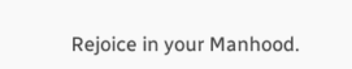Rejoice in your Manhood.